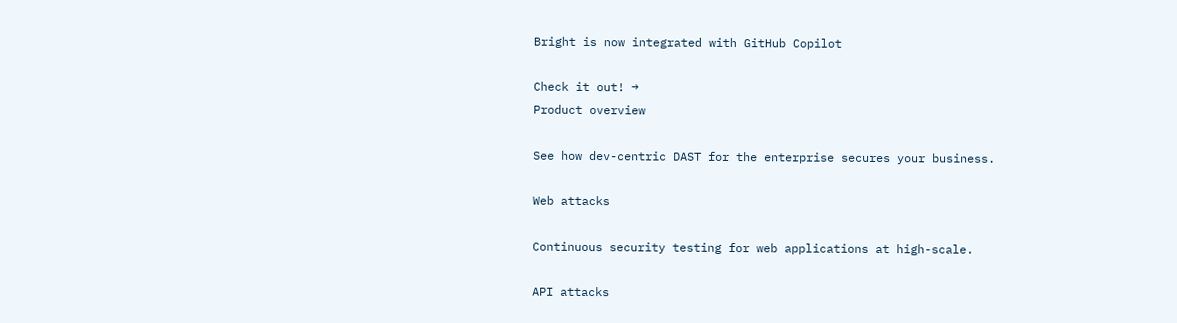Bright is now integrated with GitHub Copilot

Check it out! →
Product overview

See how dev-centric DAST for the enterprise secures your business.

Web attacks

Continuous security testing for web applications at high-scale.

API attacks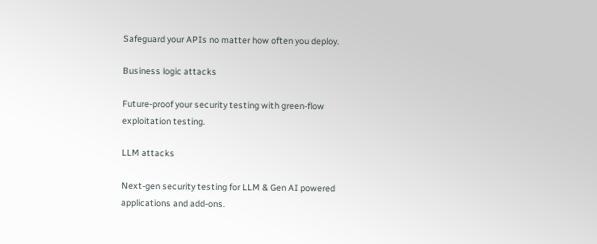Safeguard your APIs no matter how often you deploy.

Business logic attacks

Future-proof your security testing with green-flow exploitation testing.

LLM attacks

Next-gen security testing for LLM & Gen AI powered applications and add-ons.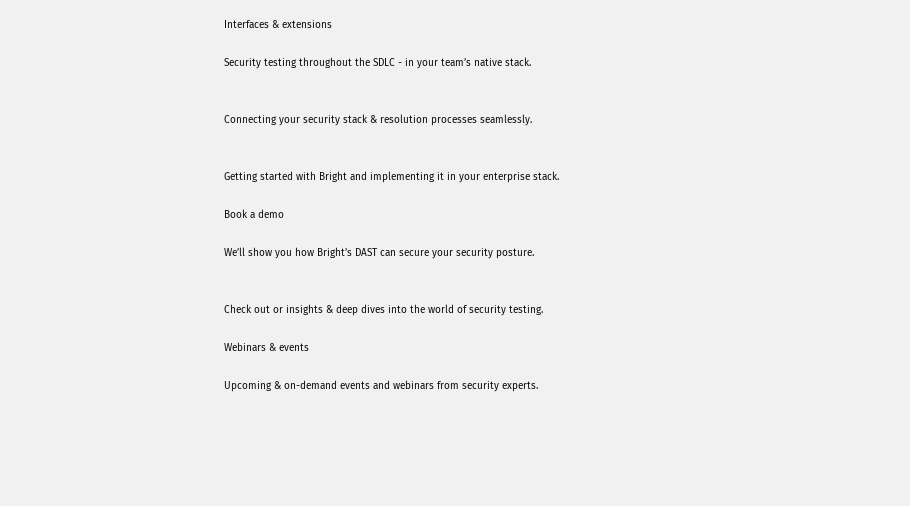Interfaces & extensions

Security testing throughout the SDLC - in your team’s native stack.


Connecting your security stack & resolution processes seamlessly.


Getting started with Bright and implementing it in your enterprise stack.

Book a demo

We’ll show you how Bright’s DAST can secure your security posture.


Check out or insights & deep dives into the world of security testing.

Webinars & events

Upcoming & on-demand events and webinars from security experts.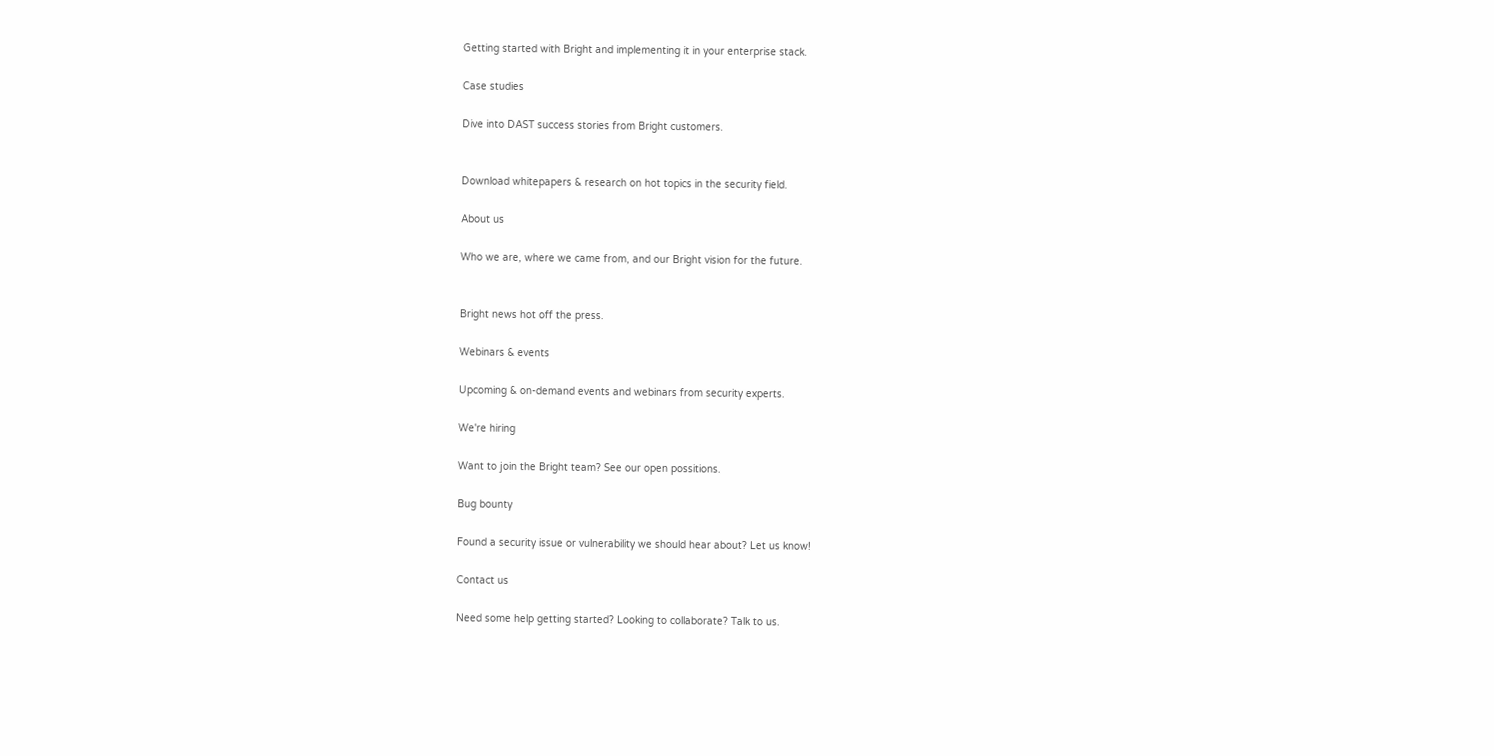Getting started with Bright and implementing it in your enterprise stack.

Case studies

Dive into DAST success stories from Bright customers.


Download whitepapers & research on hot topics in the security field.

About us

Who we are, where we came from, and our Bright vision for the future.


Bright news hot off the press.

Webinars & events

Upcoming & on-demand events and webinars from security experts.

We're hiring

Want to join the Bright team? See our open possitions.

Bug bounty

Found a security issue or vulnerability we should hear about? Let us know!

Contact us

Need some help getting started? Looking to collaborate? Talk to us.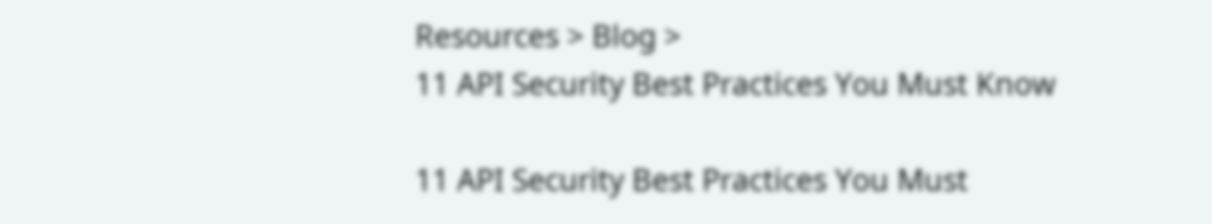Resources > Blog >
11 API Security Best Practices You Must Know

11 API Security Best Practices You Must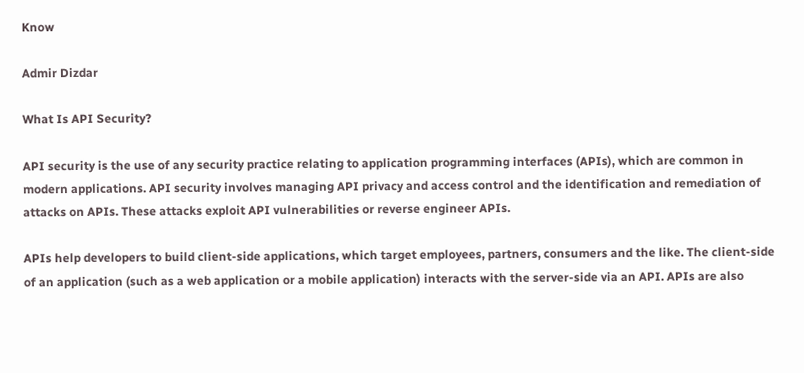Know

Admir Dizdar

What Is API Security?

API security is the use of any security practice relating to application programming interfaces (APIs), which are common in modern applications. API security involves managing API privacy and access control and the identification and remediation of attacks on APIs. These attacks exploit API vulnerabilities or reverse engineer APIs.

APIs help developers to build client-side applications, which target employees, partners, consumers and the like. The client-side of an application (such as a web application or a mobile application) interacts with the server-side via an API. APIs are also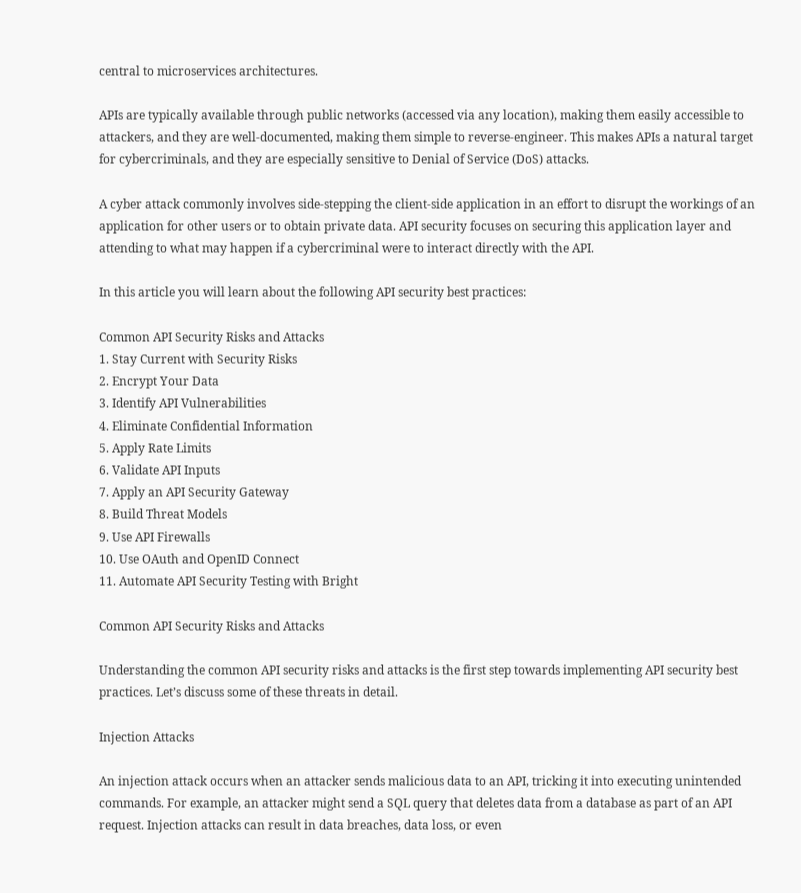central to microservices architectures.

APIs are typically available through public networks (accessed via any location), making them easily accessible to attackers, and they are well-documented, making them simple to reverse-engineer. This makes APIs a natural target for cybercriminals, and they are especially sensitive to Denial of Service (DoS) attacks.

A cyber attack commonly involves side-stepping the client-side application in an effort to disrupt the workings of an application for other users or to obtain private data. API security focuses on securing this application layer and attending to what may happen if a cybercriminal were to interact directly with the API.

In this article you will learn about the following API security best practices:

Common API Security Risks and Attacks
1. Stay Current with Security Risks
2. Encrypt Your Data
3. Identify API Vulnerabilities
4. Eliminate Confidential Information
5. Apply Rate Limits
6. Validate API Inputs
7. Apply an API Security Gateway
8. Build Threat Models
9. Use API Firewalls
10. Use OAuth and OpenID Connect
11. Automate API Security Testing with Bright

Common API Security Risks and Attacks

Understanding the common API security risks and attacks is the first step towards implementing API security best practices. Let’s discuss some of these threats in detail.

Injection Attacks

An injection attack occurs when an attacker sends malicious data to an API, tricking it into executing unintended commands. For example, an attacker might send a SQL query that deletes data from a database as part of an API request. Injection attacks can result in data breaches, data loss, or even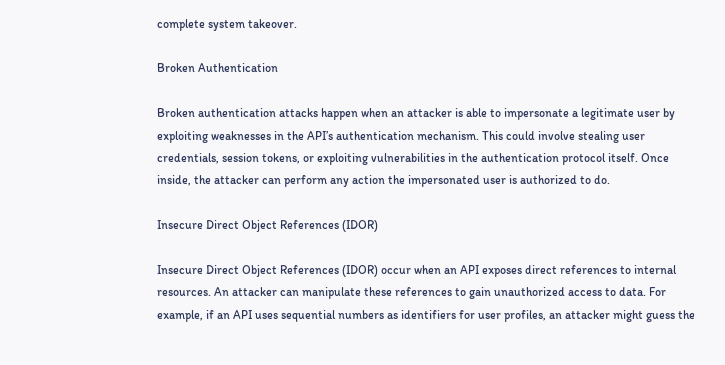complete system takeover.

Broken Authentication

Broken authentication attacks happen when an attacker is able to impersonate a legitimate user by exploiting weaknesses in the API’s authentication mechanism. This could involve stealing user credentials, session tokens, or exploiting vulnerabilities in the authentication protocol itself. Once inside, the attacker can perform any action the impersonated user is authorized to do.

Insecure Direct Object References (IDOR)

Insecure Direct Object References (IDOR) occur when an API exposes direct references to internal resources. An attacker can manipulate these references to gain unauthorized access to data. For example, if an API uses sequential numbers as identifiers for user profiles, an attacker might guess the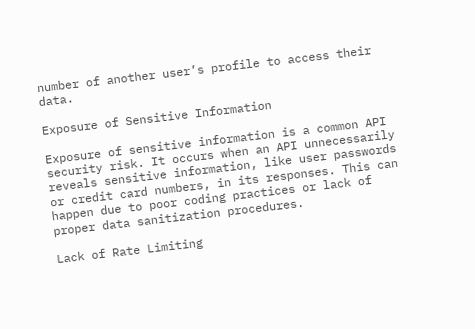number of another user’s profile to access their data.

Exposure of Sensitive Information

Exposure of sensitive information is a common API security risk. It occurs when an API unnecessarily reveals sensitive information, like user passwords or credit card numbers, in its responses. This can happen due to poor coding practices or lack of proper data sanitization procedures.

Lack of Rate Limiting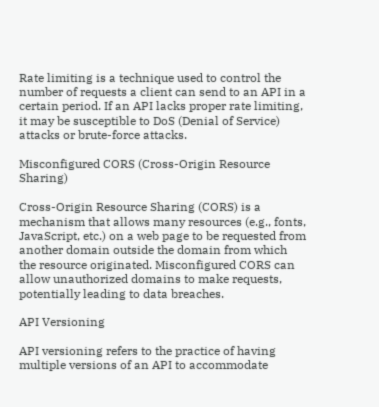Rate limiting is a technique used to control the number of requests a client can send to an API in a certain period. If an API lacks proper rate limiting, it may be susceptible to DoS (Denial of Service) attacks or brute-force attacks.

Misconfigured CORS (Cross-Origin Resource Sharing)

Cross-Origin Resource Sharing (CORS) is a mechanism that allows many resources (e.g., fonts, JavaScript, etc.) on a web page to be requested from another domain outside the domain from which the resource originated. Misconfigured CORS can allow unauthorized domains to make requests, potentially leading to data breaches.

API Versioning

API versioning refers to the practice of having multiple versions of an API to accommodate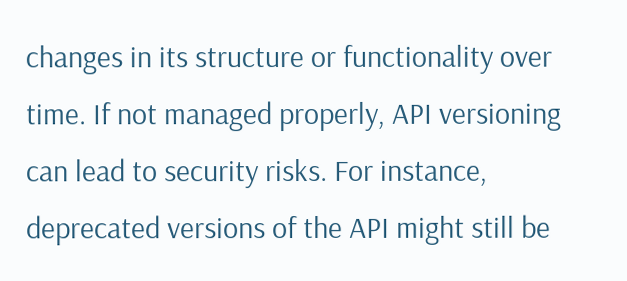changes in its structure or functionality over time. If not managed properly, API versioning can lead to security risks. For instance, deprecated versions of the API might still be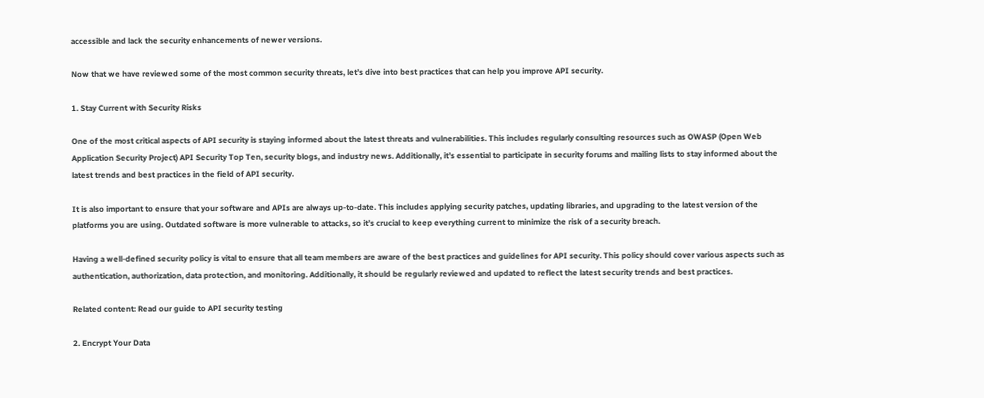accessible and lack the security enhancements of newer versions.

Now that we have reviewed some of the most common security threats, let’s dive into best practices that can help you improve API security.

1. Stay Current with Security Risks

One of the most critical aspects of API security is staying informed about the latest threats and vulnerabilities. This includes regularly consulting resources such as OWASP (Open Web Application Security Project) API Security Top Ten, security blogs, and industry news. Additionally, it’s essential to participate in security forums and mailing lists to stay informed about the latest trends and best practices in the field of API security.

It is also important to ensure that your software and APIs are always up-to-date. This includes applying security patches, updating libraries, and upgrading to the latest version of the platforms you are using. Outdated software is more vulnerable to attacks, so it’s crucial to keep everything current to minimize the risk of a security breach.

Having a well-defined security policy is vital to ensure that all team members are aware of the best practices and guidelines for API security. This policy should cover various aspects such as authentication, authorization, data protection, and monitoring. Additionally, it should be regularly reviewed and updated to reflect the latest security trends and best practices.

Related content: Read our guide to API security testing

2. Encrypt Your Data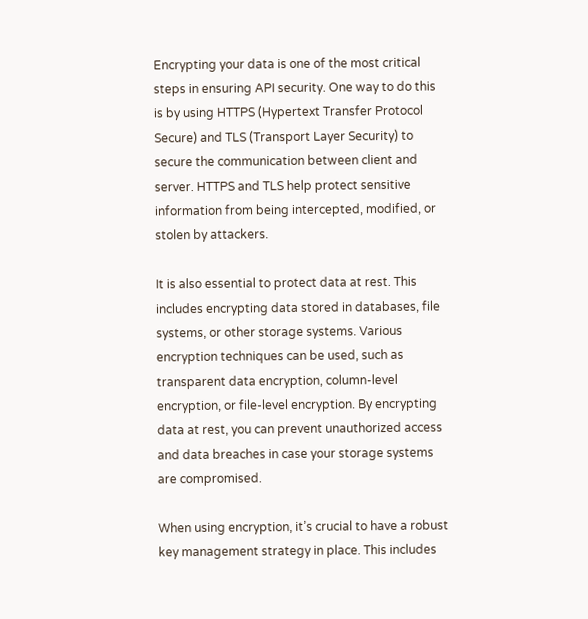Encrypting your data is one of the most critical steps in ensuring API security. One way to do this is by using HTTPS (Hypertext Transfer Protocol Secure) and TLS (Transport Layer Security) to secure the communication between client and server. HTTPS and TLS help protect sensitive information from being intercepted, modified, or stolen by attackers.

It is also essential to protect data at rest. This includes encrypting data stored in databases, file systems, or other storage systems. Various encryption techniques can be used, such as transparent data encryption, column-level encryption, or file-level encryption. By encrypting data at rest, you can prevent unauthorized access and data breaches in case your storage systems are compromised.

When using encryption, it’s crucial to have a robust key management strategy in place. This includes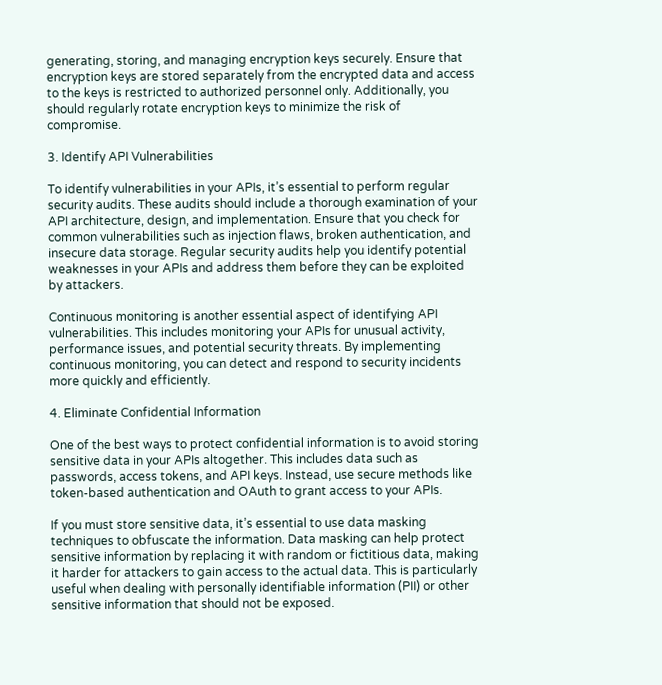generating, storing, and managing encryption keys securely. Ensure that encryption keys are stored separately from the encrypted data and access to the keys is restricted to authorized personnel only. Additionally, you should regularly rotate encryption keys to minimize the risk of compromise.

3. Identify API Vulnerabilities

To identify vulnerabilities in your APIs, it’s essential to perform regular security audits. These audits should include a thorough examination of your API architecture, design, and implementation. Ensure that you check for common vulnerabilities such as injection flaws, broken authentication, and insecure data storage. Regular security audits help you identify potential weaknesses in your APIs and address them before they can be exploited by attackers.

Continuous monitoring is another essential aspect of identifying API vulnerabilities. This includes monitoring your APIs for unusual activity, performance issues, and potential security threats. By implementing continuous monitoring, you can detect and respond to security incidents more quickly and efficiently.

4. Eliminate Confidential Information

One of the best ways to protect confidential information is to avoid storing sensitive data in your APIs altogether. This includes data such as passwords, access tokens, and API keys. Instead, use secure methods like token-based authentication and OAuth to grant access to your APIs.

If you must store sensitive data, it’s essential to use data masking techniques to obfuscate the information. Data masking can help protect sensitive information by replacing it with random or fictitious data, making it harder for attackers to gain access to the actual data. This is particularly useful when dealing with personally identifiable information (PII) or other sensitive information that should not be exposed.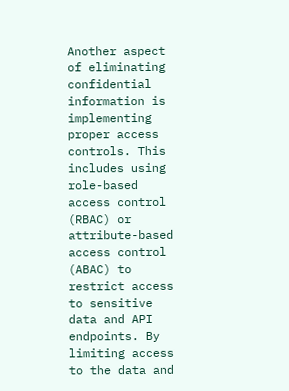Another aspect of eliminating confidential information is implementing proper access controls. This includes using role-based access control (RBAC) or attribute-based access control (ABAC) to restrict access to sensitive data and API endpoints. By limiting access to the data and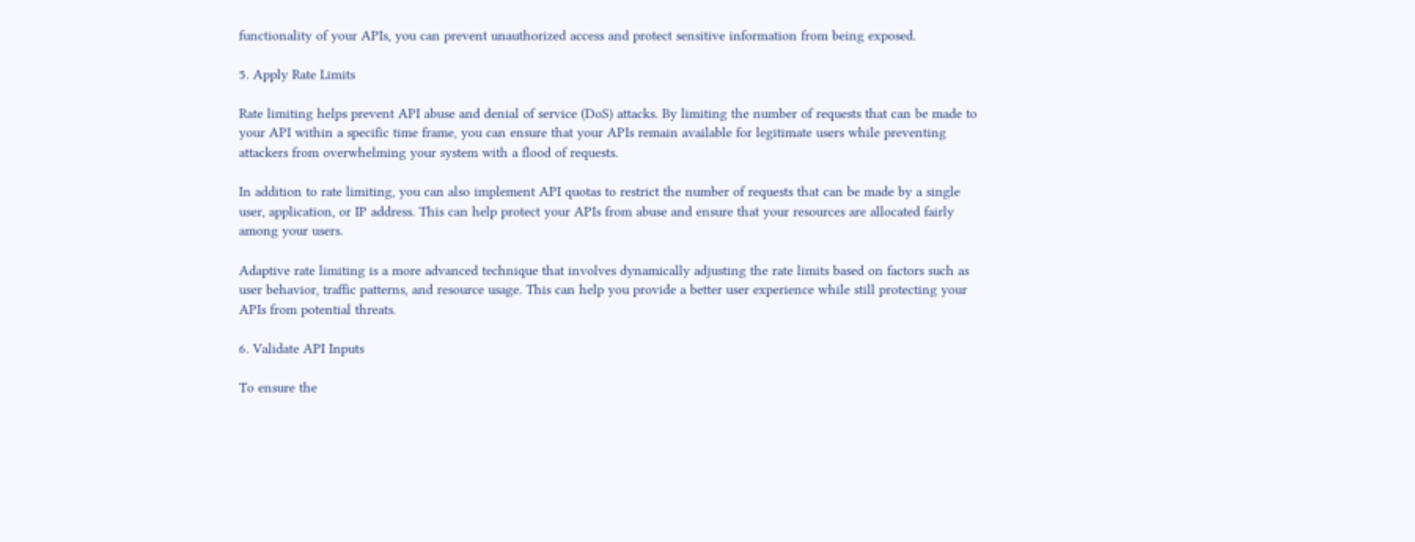functionality of your APIs, you can prevent unauthorized access and protect sensitive information from being exposed.

5. Apply Rate Limits

Rate limiting helps prevent API abuse and denial of service (DoS) attacks. By limiting the number of requests that can be made to your API within a specific time frame, you can ensure that your APIs remain available for legitimate users while preventing attackers from overwhelming your system with a flood of requests.

In addition to rate limiting, you can also implement API quotas to restrict the number of requests that can be made by a single user, application, or IP address. This can help protect your APIs from abuse and ensure that your resources are allocated fairly among your users.

Adaptive rate limiting is a more advanced technique that involves dynamically adjusting the rate limits based on factors such as user behavior, traffic patterns, and resource usage. This can help you provide a better user experience while still protecting your APIs from potential threats.

6. Validate API Inputs

To ensure the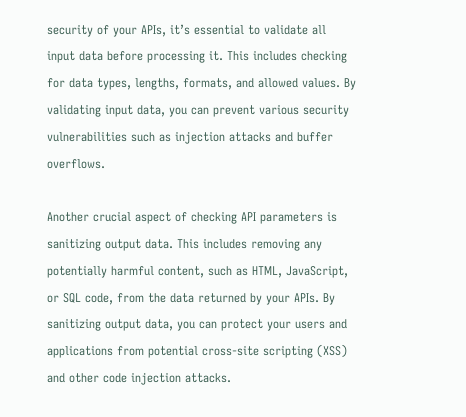security of your APIs, it’s essential to validate all input data before processing it. This includes checking for data types, lengths, formats, and allowed values. By validating input data, you can prevent various security vulnerabilities such as injection attacks and buffer overflows.

Another crucial aspect of checking API parameters is sanitizing output data. This includes removing any potentially harmful content, such as HTML, JavaScript, or SQL code, from the data returned by your APIs. By sanitizing output data, you can protect your users and applications from potential cross-site scripting (XSS) and other code injection attacks.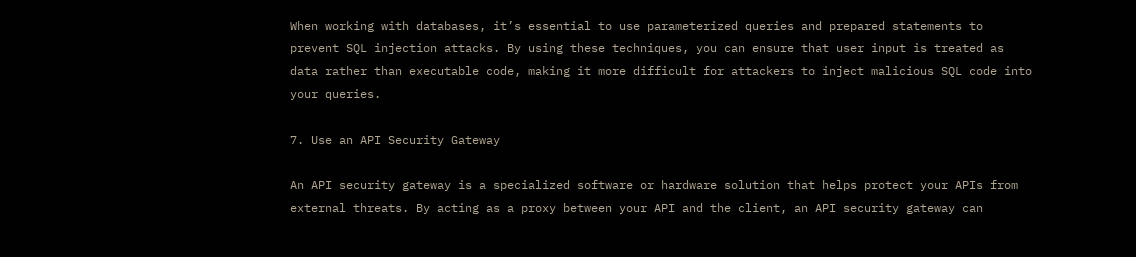When working with databases, it’s essential to use parameterized queries and prepared statements to prevent SQL injection attacks. By using these techniques, you can ensure that user input is treated as data rather than executable code, making it more difficult for attackers to inject malicious SQL code into your queries.

7. Use an API Security Gateway

An API security gateway is a specialized software or hardware solution that helps protect your APIs from external threats. By acting as a proxy between your API and the client, an API security gateway can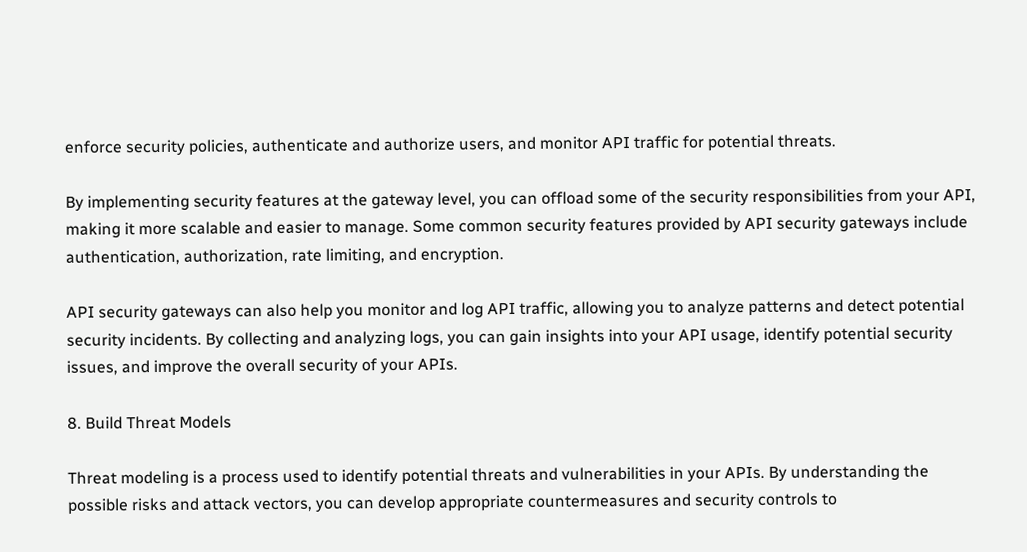enforce security policies, authenticate and authorize users, and monitor API traffic for potential threats.

By implementing security features at the gateway level, you can offload some of the security responsibilities from your API, making it more scalable and easier to manage. Some common security features provided by API security gateways include authentication, authorization, rate limiting, and encryption.

API security gateways can also help you monitor and log API traffic, allowing you to analyze patterns and detect potential security incidents. By collecting and analyzing logs, you can gain insights into your API usage, identify potential security issues, and improve the overall security of your APIs.

8. Build Threat Models

Threat modeling is a process used to identify potential threats and vulnerabilities in your APIs. By understanding the possible risks and attack vectors, you can develop appropriate countermeasures and security controls to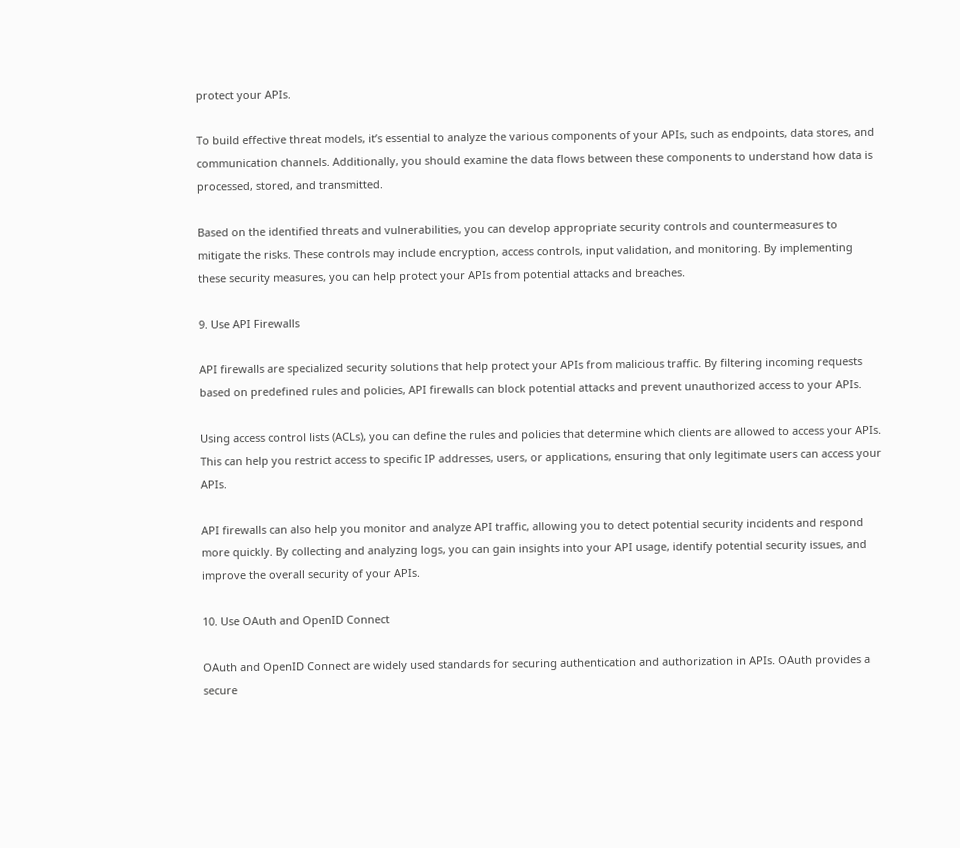protect your APIs.

To build effective threat models, it’s essential to analyze the various components of your APIs, such as endpoints, data stores, and communication channels. Additionally, you should examine the data flows between these components to understand how data is processed, stored, and transmitted.

Based on the identified threats and vulnerabilities, you can develop appropriate security controls and countermeasures to mitigate the risks. These controls may include encryption, access controls, input validation, and monitoring. By implementing these security measures, you can help protect your APIs from potential attacks and breaches.

9. Use API Firewalls

API firewalls are specialized security solutions that help protect your APIs from malicious traffic. By filtering incoming requests based on predefined rules and policies, API firewalls can block potential attacks and prevent unauthorized access to your APIs.

Using access control lists (ACLs), you can define the rules and policies that determine which clients are allowed to access your APIs. This can help you restrict access to specific IP addresses, users, or applications, ensuring that only legitimate users can access your APIs.

API firewalls can also help you monitor and analyze API traffic, allowing you to detect potential security incidents and respond more quickly. By collecting and analyzing logs, you can gain insights into your API usage, identify potential security issues, and improve the overall security of your APIs.

10. Use OAuth and OpenID Connect

OAuth and OpenID Connect are widely used standards for securing authentication and authorization in APIs. OAuth provides a secure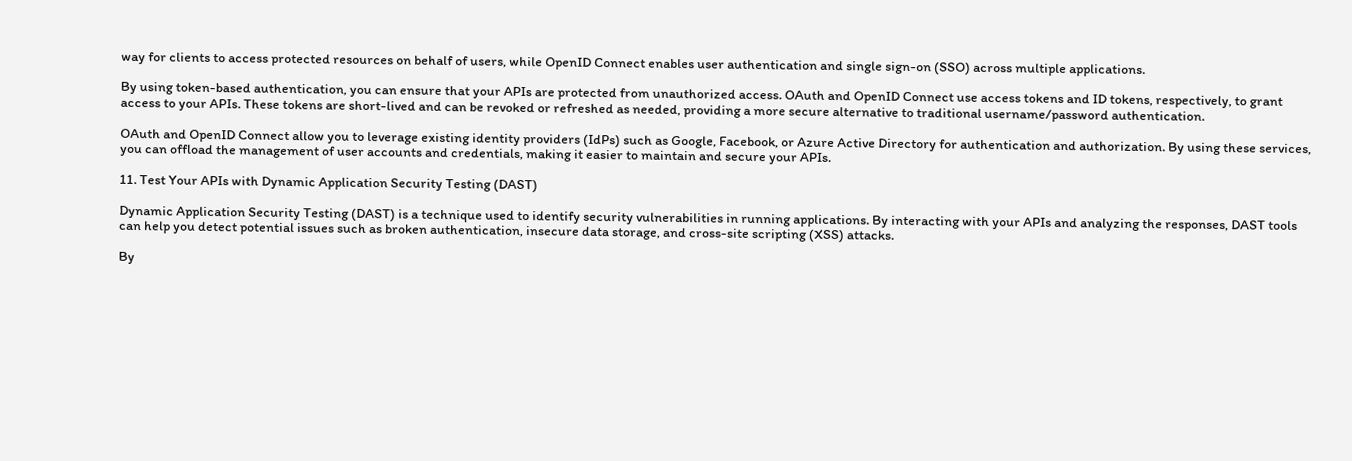way for clients to access protected resources on behalf of users, while OpenID Connect enables user authentication and single sign-on (SSO) across multiple applications.

By using token-based authentication, you can ensure that your APIs are protected from unauthorized access. OAuth and OpenID Connect use access tokens and ID tokens, respectively, to grant access to your APIs. These tokens are short-lived and can be revoked or refreshed as needed, providing a more secure alternative to traditional username/password authentication.

OAuth and OpenID Connect allow you to leverage existing identity providers (IdPs) such as Google, Facebook, or Azure Active Directory for authentication and authorization. By using these services, you can offload the management of user accounts and credentials, making it easier to maintain and secure your APIs.

11. Test Your APIs with Dynamic Application Security Testing (DAST)

Dynamic Application Security Testing (DAST) is a technique used to identify security vulnerabilities in running applications. By interacting with your APIs and analyzing the responses, DAST tools can help you detect potential issues such as broken authentication, insecure data storage, and cross-site scripting (XSS) attacks.

By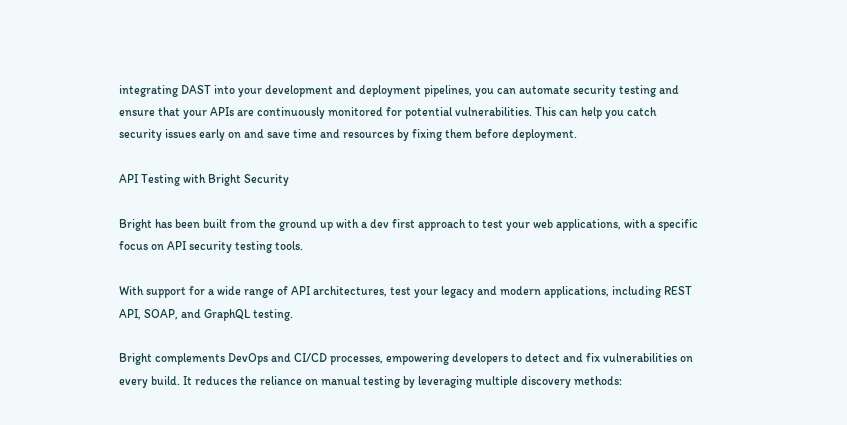integrating DAST into your development and deployment pipelines, you can automate security testing and ensure that your APIs are continuously monitored for potential vulnerabilities. This can help you catch security issues early on and save time and resources by fixing them before deployment.

API Testing with Bright Security

Bright has been built from the ground up with a dev first approach to test your web applications, with a specific focus on API security testing tools.

With support for a wide range of API architectures, test your legacy and modern applications, including REST API, SOAP, and GraphQL testing.

Bright complements DevOps and CI/CD processes, empowering developers to detect and fix vulnerabilities on every build. It reduces the reliance on manual testing by leveraging multiple discovery methods: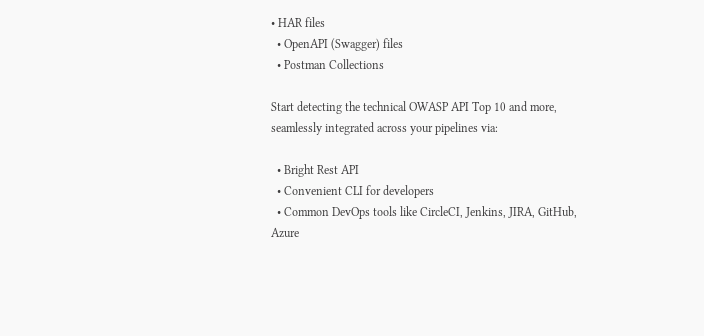• HAR files
  • OpenAPI (Swagger) files
  • Postman Collections

Start detecting the technical OWASP API Top 10 and more, seamlessly integrated across your pipelines via:

  • Bright Rest API
  • Convenient CLI for developers
  • Common DevOps tools like CircleCI, Jenkins, JIRA, GitHub, Azure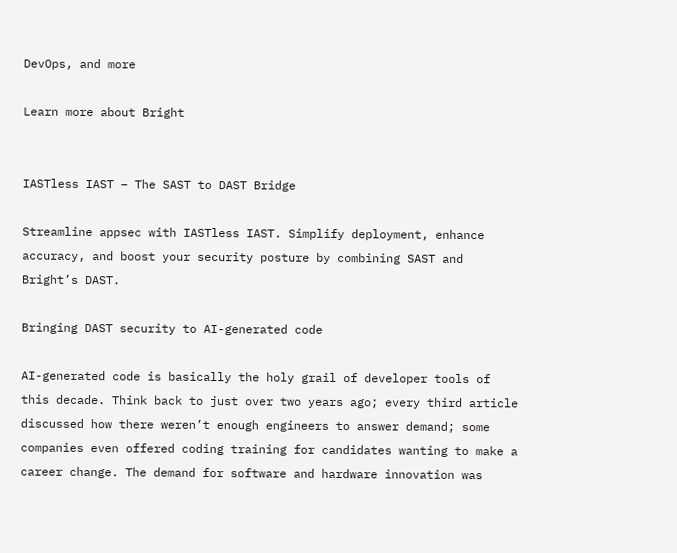DevOps, and more

Learn more about Bright


IASTless IAST – The SAST to DAST Bridge

Streamline appsec with IASTless IAST. Simplify deployment, enhance accuracy, and boost your security posture by combining SAST and Bright’s DAST.

Bringing DAST security to AI-generated code

AI-generated code is basically the holy grail of developer tools of this decade. Think back to just over two years ago; every third article discussed how there weren’t enough engineers to answer demand; some companies even offered coding training for candidates wanting to make a career change. The demand for software and hardware innovation was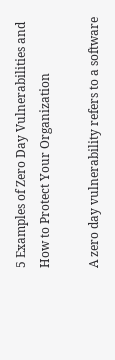5 Examples of Zero Day Vulnerabilities and How to Protect Your Organization

A zero day vulnerability refers to a software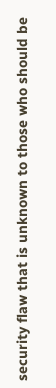security flaw that is unknown to those who should be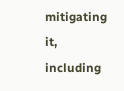mitigating it, including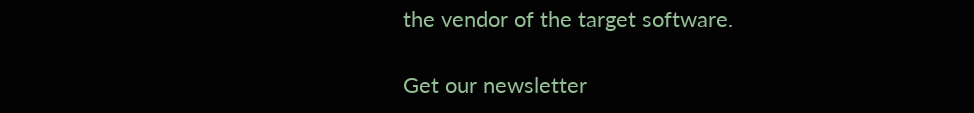the vendor of the target software.

Get our newsletter